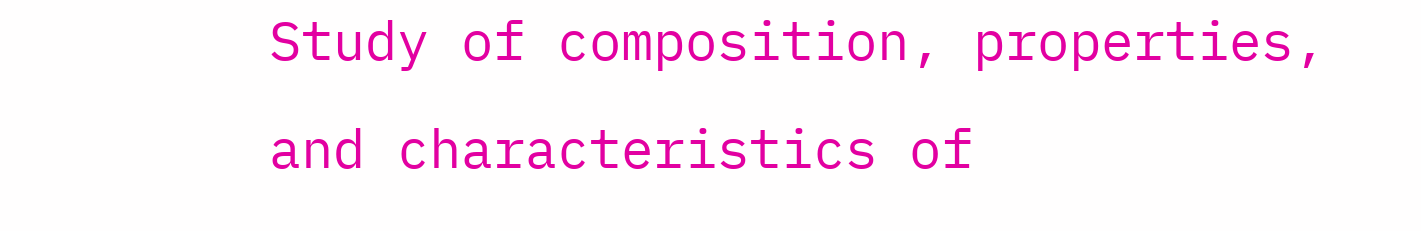Study of composition, properties, and characteristics of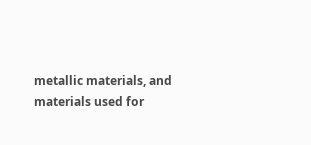metallic materials, and materials used for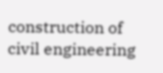construction of civil engineering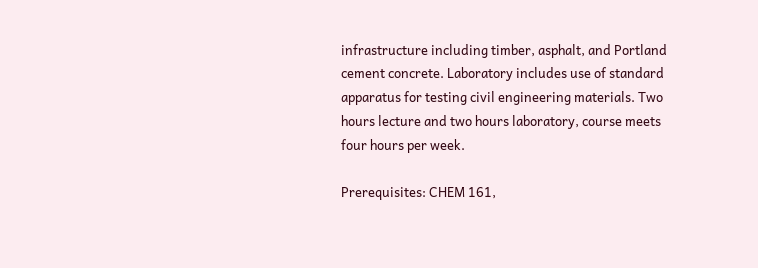infrastructure including timber, asphalt, and Portland cement concrete. Laboratory includes use of standard apparatus for testing civil engineering materials. Two hours lecture and two hours laboratory, course meets four hours per week.

Prerequisites: CHEM 161,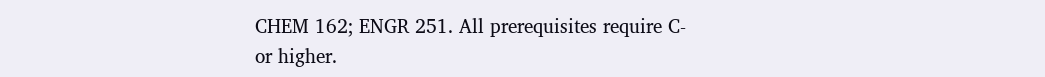CHEM 162; ENGR 251. All prerequisites require C- or higher.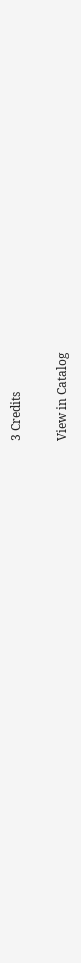3 Credits

View in Catalog